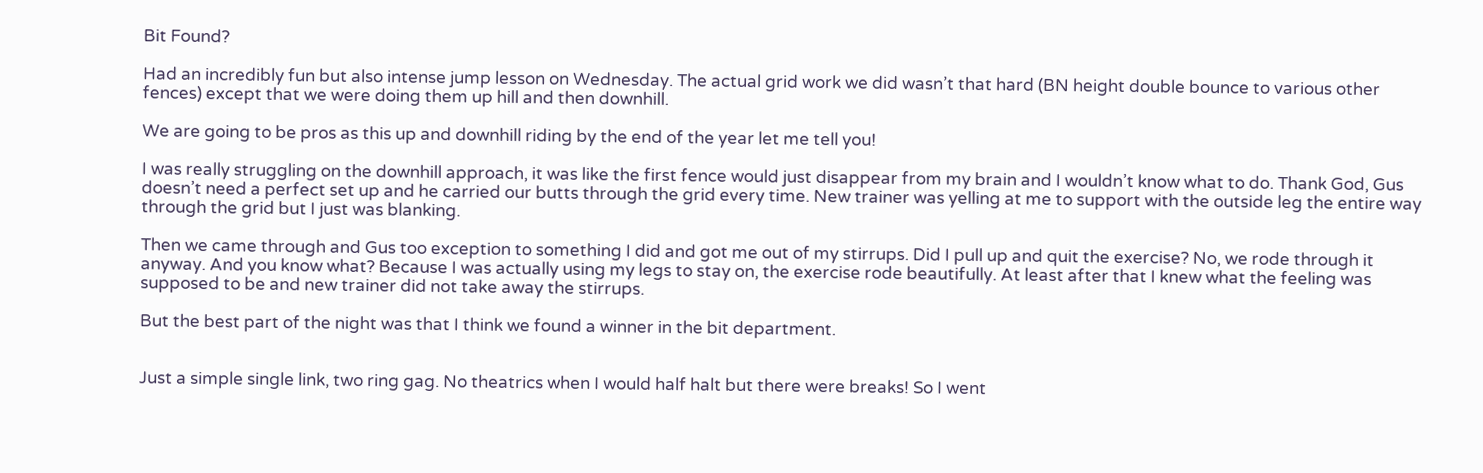Bit Found?

Had an incredibly fun but also intense jump lesson on Wednesday. The actual grid work we did wasn’t that hard (BN height double bounce to various other fences) except that we were doing them up hill and then downhill.

We are going to be pros as this up and downhill riding by the end of the year let me tell you!

I was really struggling on the downhill approach, it was like the first fence would just disappear from my brain and I wouldn’t know what to do. Thank God, Gus doesn’t need a perfect set up and he carried our butts through the grid every time. New trainer was yelling at me to support with the outside leg the entire way through the grid but I just was blanking.

Then we came through and Gus too exception to something I did and got me out of my stirrups. Did I pull up and quit the exercise? No, we rode through it anyway. And you know what? Because I was actually using my legs to stay on, the exercise rode beautifully. At least after that I knew what the feeling was supposed to be and new trainer did not take away the stirrups.

But the best part of the night was that I think we found a winner in the bit department.


Just a simple single link, two ring gag. No theatrics when I would half halt but there were breaks! So I went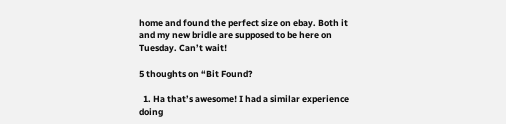home and found the perfect size on ebay. Both it and my new bridle are supposed to be here on Tuesday. Can’t wait!

5 thoughts on “Bit Found?

  1. Ha that’s awesome! I had a similar experience doing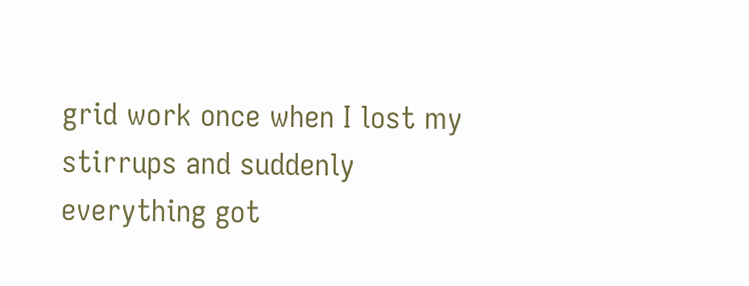grid work once when I lost my stirrups and suddenly everything got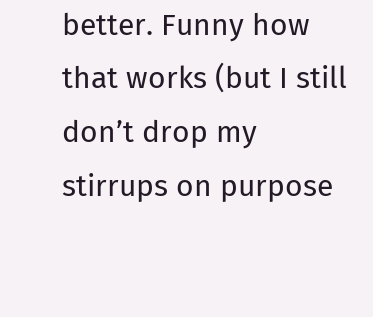better. Funny how that works (but I still don’t drop my stirrups on purpose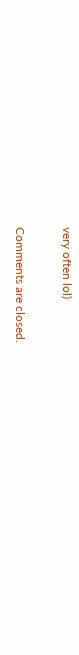very often lol)

Comments are closed.